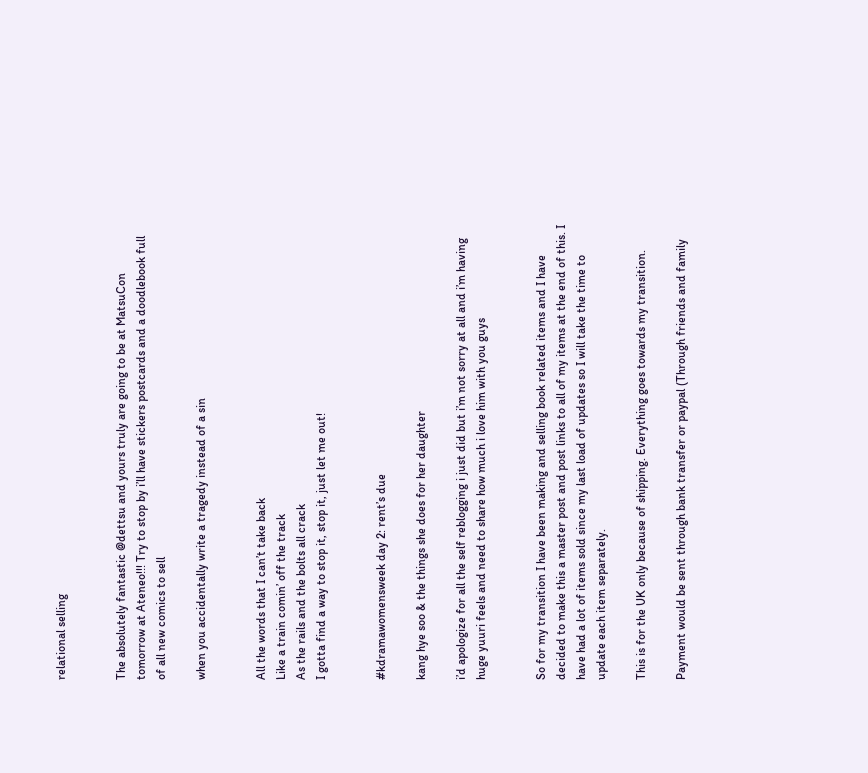relational selling


The absolutely fantastic @dettsu and yours truly are going to be at MatsuCon tomorrow at Ateneo!!! Try to stop by i’ll have stickers postcards and a doodlebook full of all new comics to sell

when you accidentally write a tragedy instead of a sin


All the words that I can’t take back
Like a train comin’ off the track
As the rails and the bolts all crack
I gotta find a way to stop it, stop it, just let me out!


#kdramawomensweek day 2: rent’s due

kang hye soo & the things she does for her daughter

i’d apologize for all the self reblogging i just did but i’m not sorry at all and i’m having huge yuuri feels and need to share how much i love him with you guys


So for my transition I have been making and selling book related items and I have decided to make this a master post and post links to all of my items at the end of this. I have had a lot of items sold since my last load of updates so I will take the time to update each item separately.

This is for the UK only because of shipping. Everything goes towards my transition.

Payment would be sent through bank transfer or paypal (Through friends and family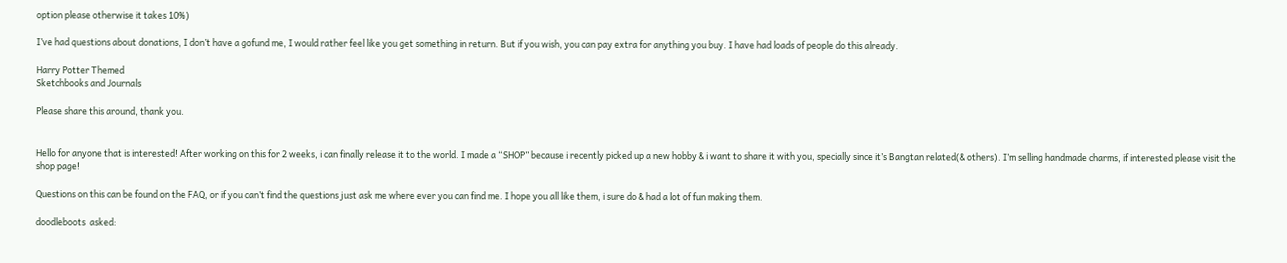option please otherwise it takes 10%)

I’ve had questions about donations, I don’t have a gofund me, I would rather feel like you get something in return. But if you wish, you can pay extra for anything you buy. I have had loads of people do this already.

Harry Potter Themed
Sketchbooks and Journals

Please share this around, thank you.


Hello for anyone that is interested! After working on this for 2 weeks, i can finally release it to the world. I made a “SHOP” because i recently picked up a new hobby & i want to share it with you, specially since it’s Bangtan related(& others). I’m selling handmade charms, if interested please visit the shop page!

Questions on this can be found on the FAQ, or if you can’t find the questions just ask me where ever you can find me. I hope you all like them, i sure do & had a lot of fun making them.

doodleboots  asked: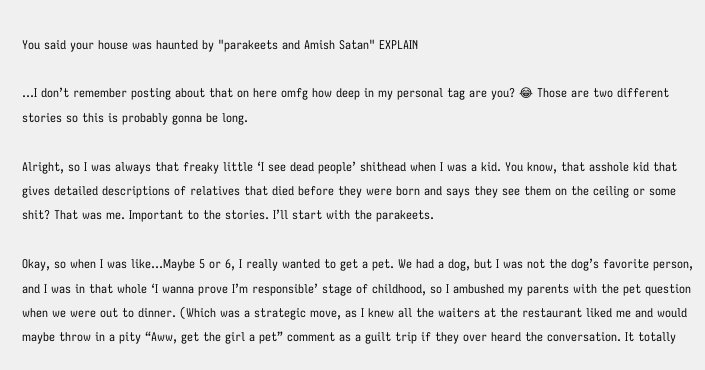You said your house was haunted by "parakeets and Amish Satan" EXPLAIN

…I don’t remember posting about that on here omfg how deep in my personal tag are you? 😂 Those are two different stories so this is probably gonna be long.

Alright, so I was always that freaky little ‘I see dead people’ shithead when I was a kid. You know, that asshole kid that gives detailed descriptions of relatives that died before they were born and says they see them on the ceiling or some shit? That was me. Important to the stories. I’ll start with the parakeets.

Okay, so when I was like…Maybe 5 or 6, I really wanted to get a pet. We had a dog, but I was not the dog’s favorite person, and I was in that whole ‘I wanna prove I’m responsible’ stage of childhood, so I ambushed my parents with the pet question when we were out to dinner. (Which was a strategic move, as I knew all the waiters at the restaurant liked me and would maybe throw in a pity “Aww, get the girl a pet” comment as a guilt trip if they over heard the conversation. It totally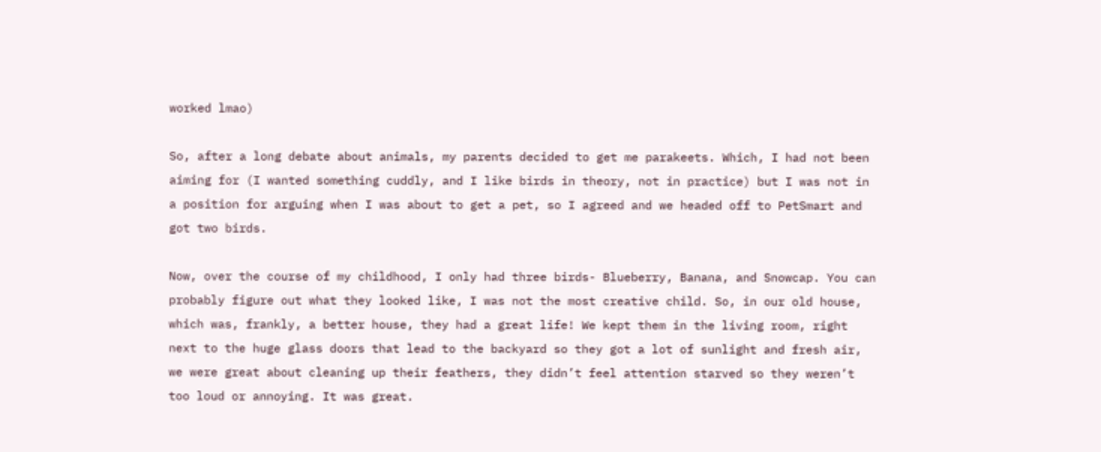worked lmao)

So, after a long debate about animals, my parents decided to get me parakeets. Which, I had not been aiming for (I wanted something cuddly, and I like birds in theory, not in practice) but I was not in a position for arguing when I was about to get a pet, so I agreed and we headed off to PetSmart and got two birds.

Now, over the course of my childhood, I only had three birds- Blueberry, Banana, and Snowcap. You can probably figure out what they looked like, I was not the most creative child. So, in our old house, which was, frankly, a better house, they had a great life! We kept them in the living room, right next to the huge glass doors that lead to the backyard so they got a lot of sunlight and fresh air, we were great about cleaning up their feathers, they didn’t feel attention starved so they weren’t too loud or annoying. It was great.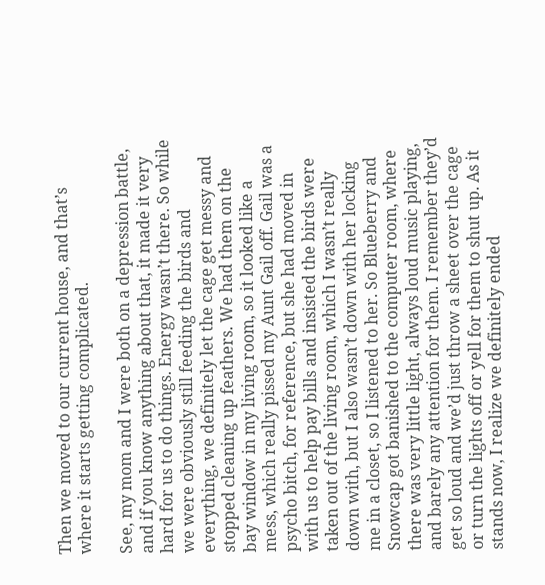Then we moved to our current house, and that’s where it starts getting complicated.

See, my mom and I were both on a depression battle, and if you know anything about that, it made it very hard for us to do things. Energy wasn’t there. So while we were obviously still feeding the birds and everything, we definitely let the cage get messy and stopped cleaning up feathers. We had them on the bay window in my living room, so it looked like a mess, which really pissed my Aunt Gail off. Gail was a psycho bitch, for reference, but she had moved in with us to help pay bills and insisted the birds were taken out of the living room, which I wasn’t really down with, but I also wasn’t down with her locking me in a closet, so I listened to her. So Blueberry and Snowcap got banished to the computer room, where there was very little light, always loud music playing, and barely any attention for them. I remember they’d get so loud and we’d just throw a sheet over the cage or turn the lights off or yell for them to shut up. As it stands now, I realize we definitely ended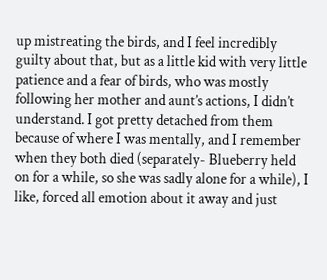up mistreating the birds, and I feel incredibly guilty about that, but as a little kid with very little patience and a fear of birds, who was mostly following her mother and aunt’s actions, I didn’t understand. I got pretty detached from them because of where I was mentally, and I remember when they both died (separately- Blueberry held on for a while, so she was sadly alone for a while), I like, forced all emotion about it away and just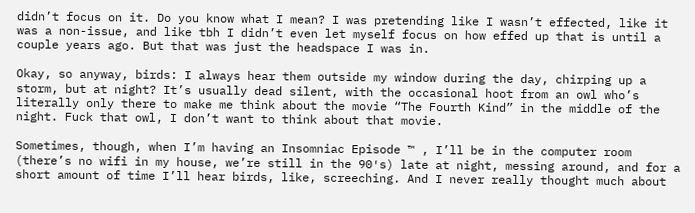didn’t focus on it. Do you know what I mean? I was pretending like I wasn’t effected, like it was a non-issue, and like tbh I didn’t even let myself focus on how effed up that is until a couple years ago. But that was just the headspace I was in.

Okay, so anyway, birds: I always hear them outside my window during the day, chirping up a storm, but at night? It’s usually dead silent, with the occasional hoot from an owl who’s literally only there to make me think about the movie “The Fourth Kind” in the middle of the night. Fuck that owl, I don’t want to think about that movie.

Sometimes, though, when I’m having an Insomniac Episode ™ , I’ll be in the computer room (there’s no wifi in my house, we’re still in the 90′s) late at night, messing around, and for a short amount of time I’ll hear birds, like, screeching. And I never really thought much about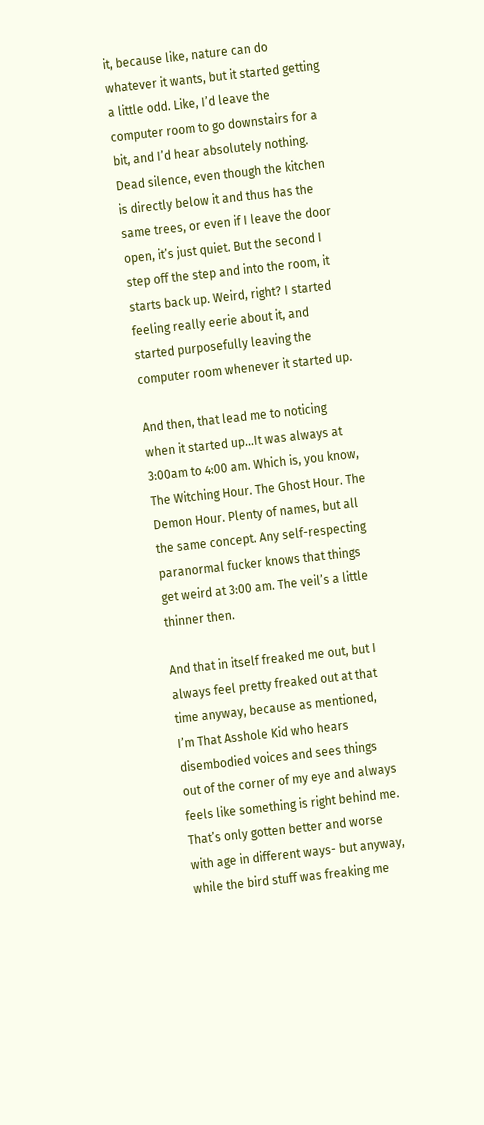it, because like, nature can do whatever it wants, but it started getting a little odd. Like, I’d leave the computer room to go downstairs for a bit, and I’d hear absolutely nothing. Dead silence, even though the kitchen is directly below it and thus has the same trees, or even if I leave the door open, it’s just quiet. But the second I step off the step and into the room, it starts back up. Weird, right? I started feeling really eerie about it, and started purposefully leaving the computer room whenever it started up.

And then, that lead me to noticing when it started up…It was always at 3:00am to 4:00 am. Which is, you know, The Witching Hour. The Ghost Hour. The Demon Hour. Plenty of names, but all the same concept. Any self-respecting paranormal fucker knows that things get weird at 3:00 am. The veil’s a little thinner then.

And that in itself freaked me out, but I always feel pretty freaked out at that time anyway, because as mentioned, I’m That Asshole Kid who hears disembodied voices and sees things out of the corner of my eye and always feels like something is right behind me. That’s only gotten better and worse with age in different ways- but anyway, while the bird stuff was freaking me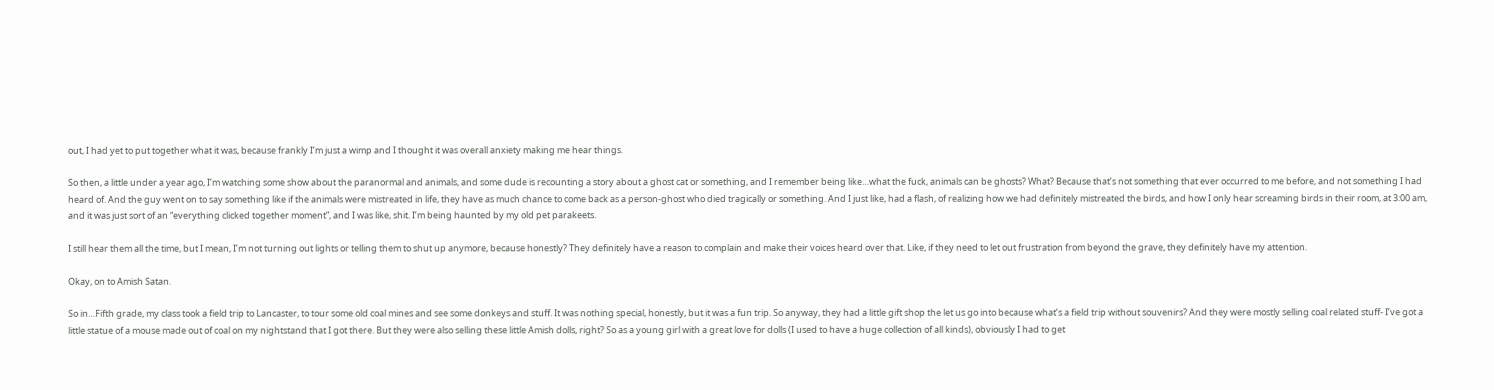out, I had yet to put together what it was, because frankly I’m just a wimp and I thought it was overall anxiety making me hear things.

So then, a little under a year ago, I’m watching some show about the paranormal and animals, and some dude is recounting a story about a ghost cat or something, and I remember being like…what the fuck, animals can be ghosts? What? Because that’s not something that ever occurred to me before, and not something I had heard of. And the guy went on to say something like if the animals were mistreated in life, they have as much chance to come back as a person-ghost who died tragically or something. And I just like, had a flash, of realizing how we had definitely mistreated the birds, and how I only hear screaming birds in their room, at 3:00 am, and it was just sort of an “everything clicked together moment”, and I was like, shit. I’m being haunted by my old pet parakeets.

I still hear them all the time, but I mean, I’m not turning out lights or telling them to shut up anymore, because honestly? They definitely have a reason to complain and make their voices heard over that. Like, if they need to let out frustration from beyond the grave, they definitely have my attention.

Okay, on to Amish Satan.

So in…Fifth grade, my class took a field trip to Lancaster, to tour some old coal mines and see some donkeys and stuff. It was nothing special, honestly, but it was a fun trip. So anyway, they had a little gift shop the let us go into because what’s a field trip without souvenirs? And they were mostly selling coal related stuff- I’ve got a little statue of a mouse made out of coal on my nightstand that I got there. But they were also selling these little Amish dolls, right? So as a young girl with a great love for dolls (I used to have a huge collection of all kinds), obviously I had to get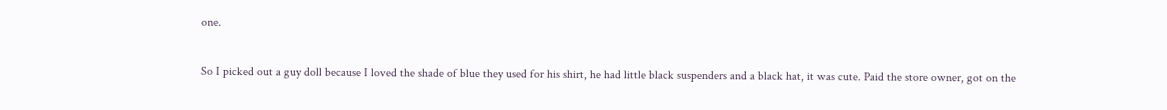one.

So I picked out a guy doll because I loved the shade of blue they used for his shirt, he had little black suspenders and a black hat, it was cute. Paid the store owner, got on the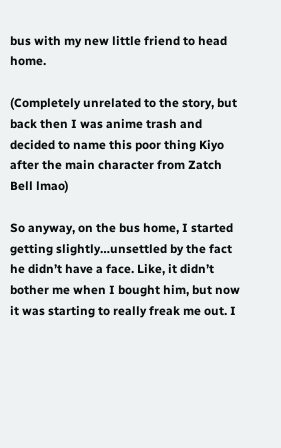bus with my new little friend to head home.

(Completely unrelated to the story, but back then I was anime trash and decided to name this poor thing Kiyo after the main character from Zatch Bell lmao)

So anyway, on the bus home, I started getting slightly…unsettled by the fact he didn’t have a face. Like, it didn’t bother me when I bought him, but now it was starting to really freak me out. I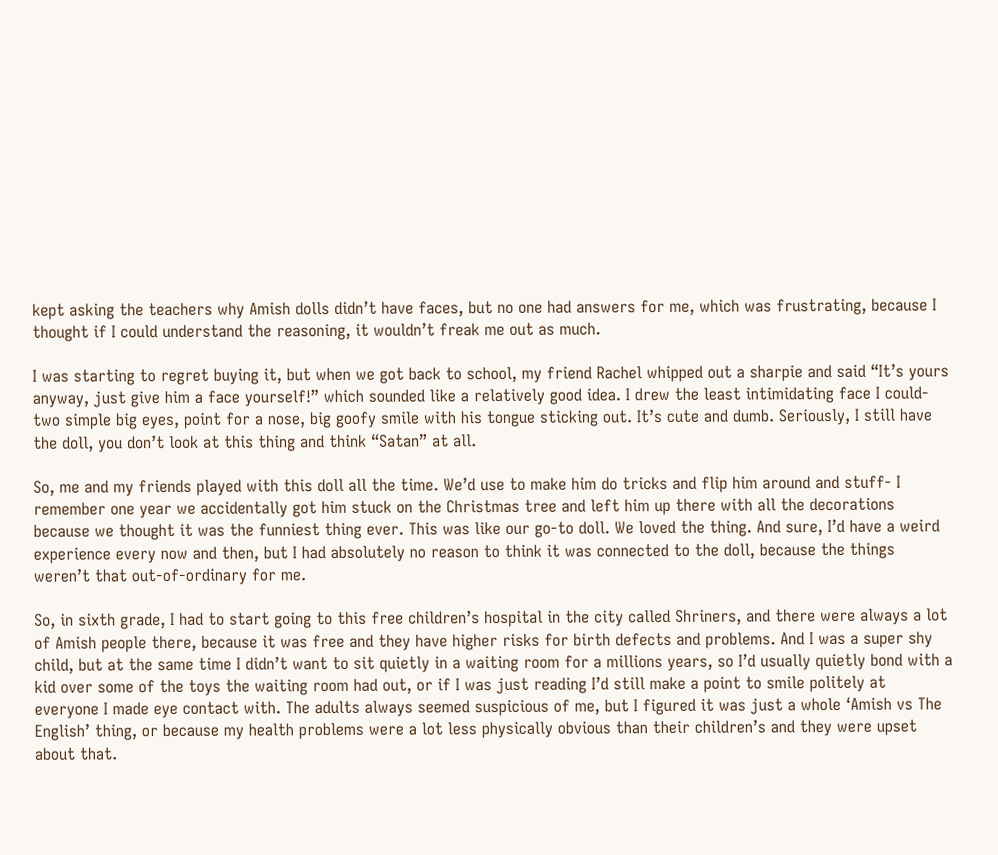kept asking the teachers why Amish dolls didn’t have faces, but no one had answers for me, which was frustrating, because I thought if I could understand the reasoning, it wouldn’t freak me out as much.

I was starting to regret buying it, but when we got back to school, my friend Rachel whipped out a sharpie and said “It’s yours anyway, just give him a face yourself!” which sounded like a relatively good idea. I drew the least intimidating face I could- two simple big eyes, point for a nose, big goofy smile with his tongue sticking out. It’s cute and dumb. Seriously, I still have the doll, you don’t look at this thing and think “Satan” at all.

So, me and my friends played with this doll all the time. We’d use to make him do tricks and flip him around and stuff- I remember one year we accidentally got him stuck on the Christmas tree and left him up there with all the decorations because we thought it was the funniest thing ever. This was like our go-to doll. We loved the thing. And sure, I’d have a weird experience every now and then, but I had absolutely no reason to think it was connected to the doll, because the things weren’t that out-of-ordinary for me.

So, in sixth grade, I had to start going to this free children’s hospital in the city called Shriners, and there were always a lot of Amish people there, because it was free and they have higher risks for birth defects and problems. And I was a super shy child, but at the same time I didn’t want to sit quietly in a waiting room for a millions years, so I’d usually quietly bond with a kid over some of the toys the waiting room had out, or if I was just reading I’d still make a point to smile politely at everyone I made eye contact with. The adults always seemed suspicious of me, but I figured it was just a whole ‘Amish vs The English’ thing, or because my health problems were a lot less physically obvious than their children’s and they were upset about that.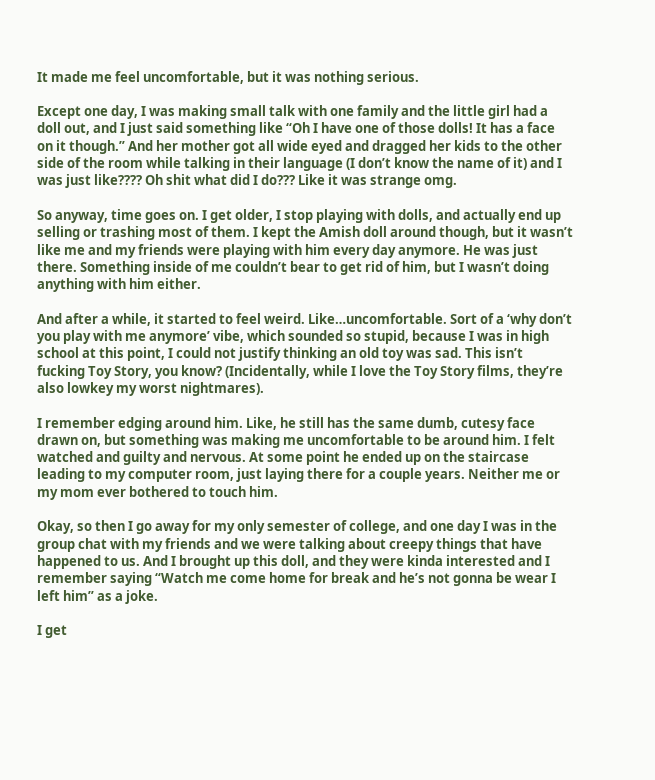It made me feel uncomfortable, but it was nothing serious.

Except one day, I was making small talk with one family and the little girl had a doll out, and I just said something like “Oh I have one of those dolls! It has a face on it though.” And her mother got all wide eyed and dragged her kids to the other side of the room while talking in their language (I don’t know the name of it) and I was just like???? Oh shit what did I do??? Like it was strange omg.

So anyway, time goes on. I get older, I stop playing with dolls, and actually end up selling or trashing most of them. I kept the Amish doll around though, but it wasn’t like me and my friends were playing with him every day anymore. He was just there. Something inside of me couldn’t bear to get rid of him, but I wasn’t doing anything with him either.

And after a while, it started to feel weird. Like…uncomfortable. Sort of a ‘why don’t you play with me anymore’ vibe, which sounded so stupid, because I was in high school at this point, I could not justify thinking an old toy was sad. This isn’t fucking Toy Story, you know? (Incidentally, while I love the Toy Story films, they’re also lowkey my worst nightmares).

I remember edging around him. Like, he still has the same dumb, cutesy face drawn on, but something was making me uncomfortable to be around him. I felt watched and guilty and nervous. At some point he ended up on the staircase leading to my computer room, just laying there for a couple years. Neither me or my mom ever bothered to touch him.

Okay, so then I go away for my only semester of college, and one day I was in the group chat with my friends and we were talking about creepy things that have happened to us. And I brought up this doll, and they were kinda interested and I remember saying “Watch me come home for break and he’s not gonna be wear I left him” as a joke.

I get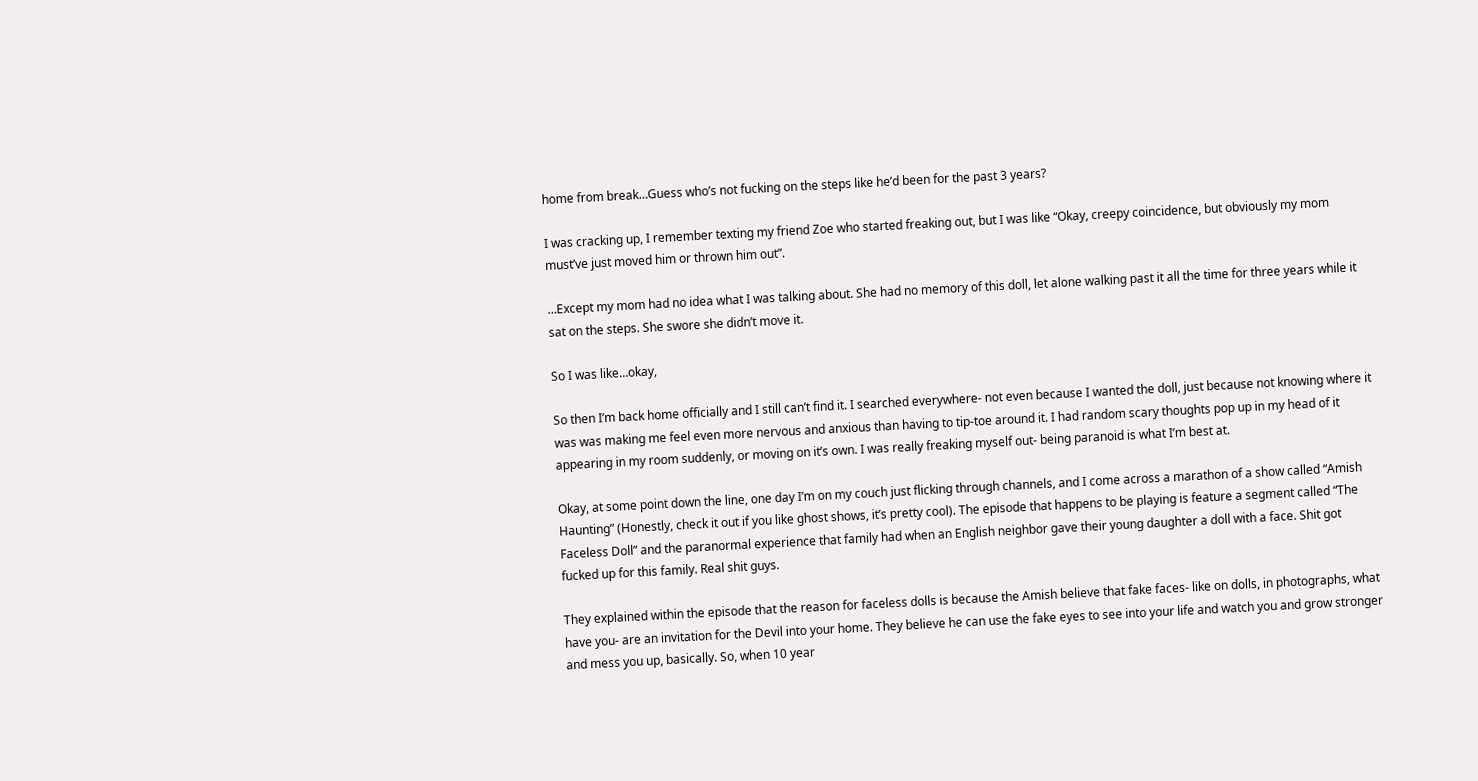home from break…Guess who’s not fucking on the steps like he’d been for the past 3 years?

I was cracking up, I remember texting my friend Zoe who started freaking out, but I was like “Okay, creepy coincidence, but obviously my mom must’ve just moved him or thrown him out”.

…Except my mom had no idea what I was talking about. She had no memory of this doll, let alone walking past it all the time for three years while it sat on the steps. She swore she didn’t move it.

So I was like…okay,

So then I’m back home officially and I still can’t find it. I searched everywhere- not even because I wanted the doll, just because not knowing where it was was making me feel even more nervous and anxious than having to tip-toe around it. I had random scary thoughts pop up in my head of it appearing in my room suddenly, or moving on it’s own. I was really freaking myself out- being paranoid is what I’m best at.

Okay, at some point down the line, one day I’m on my couch just flicking through channels, and I come across a marathon of a show called “Amish Haunting” (Honestly, check it out if you like ghost shows, it’s pretty cool). The episode that happens to be playing is feature a segment called “The Faceless Doll” and the paranormal experience that family had when an English neighbor gave their young daughter a doll with a face. Shit got fucked up for this family. Real shit guys.

They explained within the episode that the reason for faceless dolls is because the Amish believe that fake faces- like on dolls, in photographs, what have you- are an invitation for the Devil into your home. They believe he can use the fake eyes to see into your life and watch you and grow stronger and mess you up, basically. So, when 10 year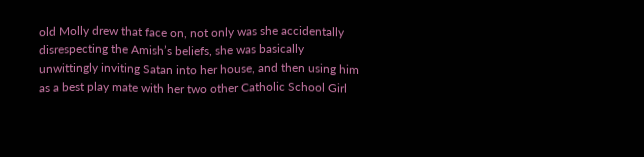old Molly drew that face on, not only was she accidentally disrespecting the Amish’s beliefs, she was basically unwittingly inviting Satan into her house, and then using him as a best play mate with her two other Catholic School Girl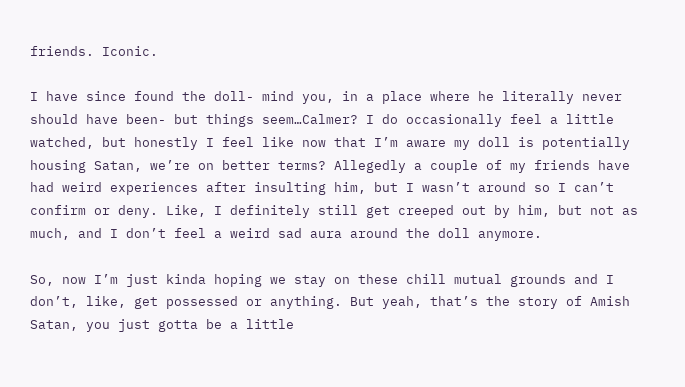friends. Iconic.

I have since found the doll- mind you, in a place where he literally never should have been- but things seem…Calmer? I do occasionally feel a little watched, but honestly I feel like now that I’m aware my doll is potentially housing Satan, we’re on better terms? Allegedly a couple of my friends have had weird experiences after insulting him, but I wasn’t around so I can’t confirm or deny. Like, I definitely still get creeped out by him, but not as much, and I don’t feel a weird sad aura around the doll anymore.

So, now I’m just kinda hoping we stay on these chill mutual grounds and I don’t, like, get possessed or anything. But yeah, that’s the story of Amish Satan, you just gotta be a little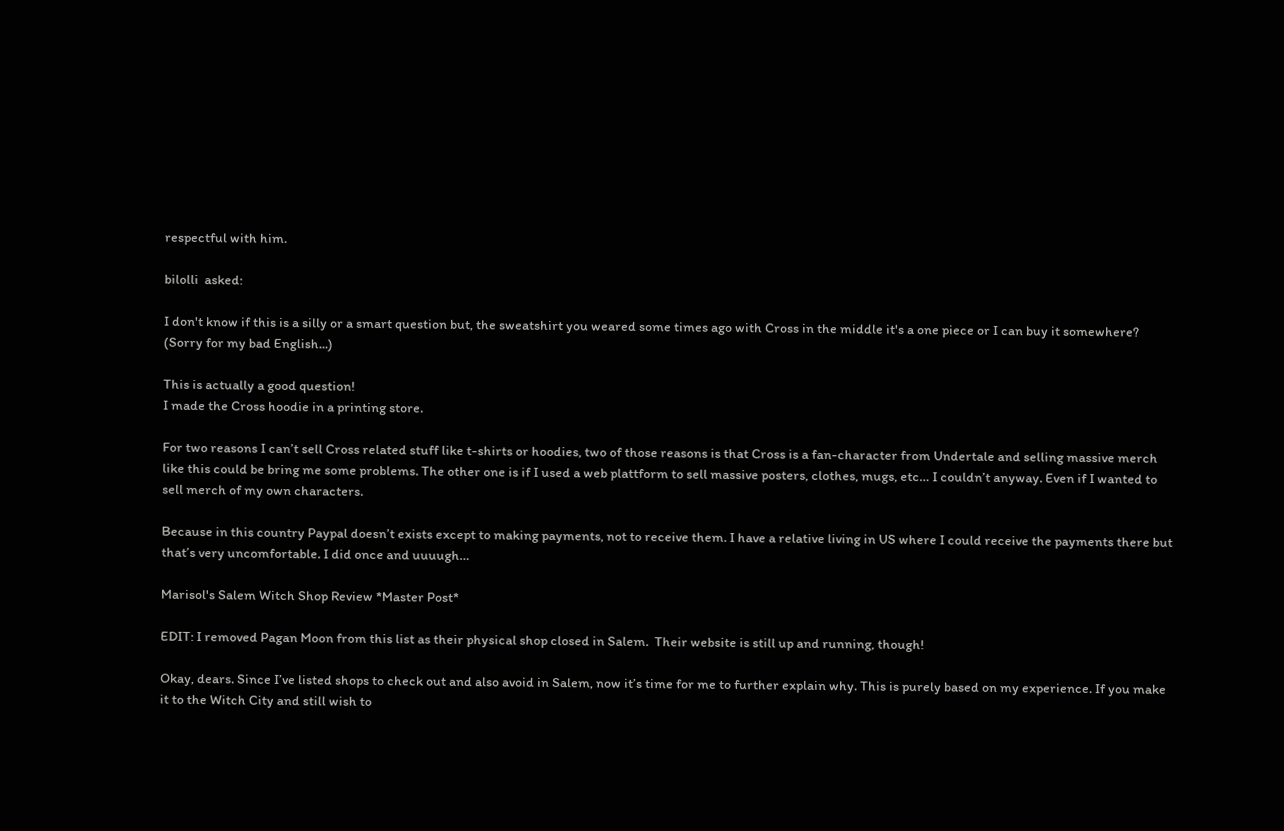respectful with him.

bilolli  asked:

I don't know if this is a silly or a smart question but, the sweatshirt you weared some times ago with Cross in the middle it's a one piece or I can buy it somewhere? (Sorry for my bad English...)

This is actually a good question!
I made the Cross hoodie in a printing store.

For two reasons I can’t sell Cross related stuff like t-shirts or hoodies, two of those reasons is that Cross is a fan-character from Undertale and selling massive merch like this could be bring me some problems. The other one is if I used a web plattform to sell massive posters, clothes, mugs, etc… I couldn’t anyway. Even if I wanted to sell merch of my own characters.

Because in this country Paypal doesn’t exists except to making payments, not to receive them. I have a relative living in US where I could receive the payments there but that’s very uncomfortable. I did once and uuuugh…

Marisol's Salem Witch Shop Review *Master Post*

EDIT: I removed Pagan Moon from this list as their physical shop closed in Salem.  Their website is still up and running, though!

Okay, dears. Since I’ve listed shops to check out and also avoid in Salem, now it’s time for me to further explain why. This is purely based on my experience. If you make it to the Witch City and still wish to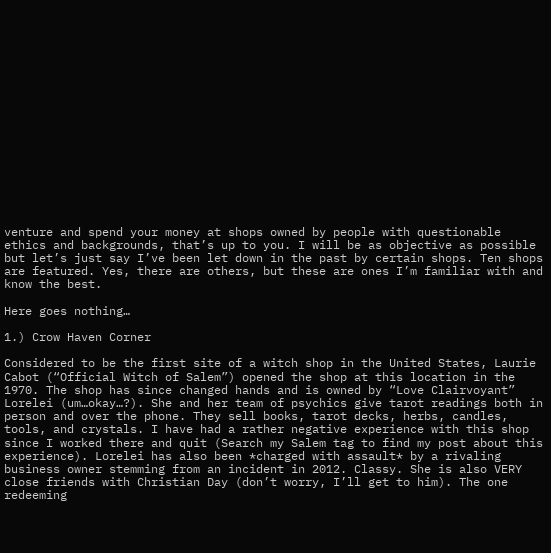venture and spend your money at shops owned by people with questionable ethics and backgrounds, that’s up to you. I will be as objective as possible but let’s just say I’ve been let down in the past by certain shops. Ten shops are featured. Yes, there are others, but these are ones I’m familiar with and know the best.

Here goes nothing…

1.) Crow Haven Corner

Considered to be the first site of a witch shop in the United States, Laurie Cabot (“Official Witch of Salem”) opened the shop at this location in the 1970. The shop has since changed hands and is owned by “Love Clairvoyant” Lorelei (um…okay…?). She and her team of psychics give tarot readings both in person and over the phone. They sell books, tarot decks, herbs, candles, tools, and crystals. I have had a rather negative experience with this shop since I worked there and quit (Search my Salem tag to find my post about this experience). Lorelei has also been *charged with assault* by a rivaling business owner stemming from an incident in 2012. Classy. She is also VERY close friends with Christian Day (don’t worry, I’ll get to him). The one redeeming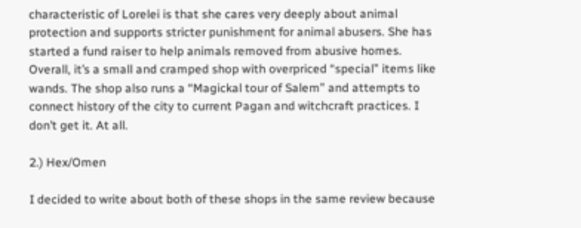characteristic of Lorelei is that she cares very deeply about animal protection and supports stricter punishment for animal abusers. She has started a fund raiser to help animals removed from abusive homes. Overall, it’s a small and cramped shop with overpriced “special” items like wands. The shop also runs a “Magickal tour of Salem” and attempts to connect history of the city to current Pagan and witchcraft practices. I don’t get it. At all.

2.) Hex/Omen

I decided to write about both of these shops in the same review because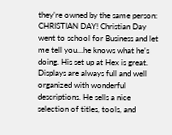they’re owned by the same person: CHRISTIAN DAY! Christian Day went to school for Business and let me tell you…he knows what he’s doing. His set up at Hex is great. Displays are always full and well organized with wonderful descriptions. He sells a nice selection of titles, tools, and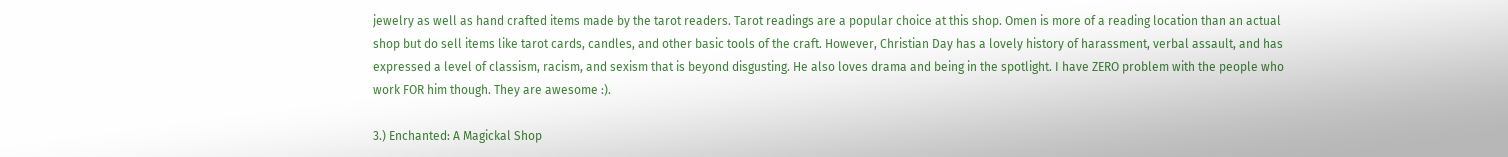jewelry as well as hand crafted items made by the tarot readers. Tarot readings are a popular choice at this shop. Omen is more of a reading location than an actual shop but do sell items like tarot cards, candles, and other basic tools of the craft. However, Christian Day has a lovely history of harassment, verbal assault, and has expressed a level of classism, racism, and sexism that is beyond disgusting. He also loves drama and being in the spotlight. I have ZERO problem with the people who work FOR him though. They are awesome :).

3.) Enchanted: A Magickal Shop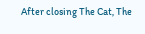After closing The Cat, The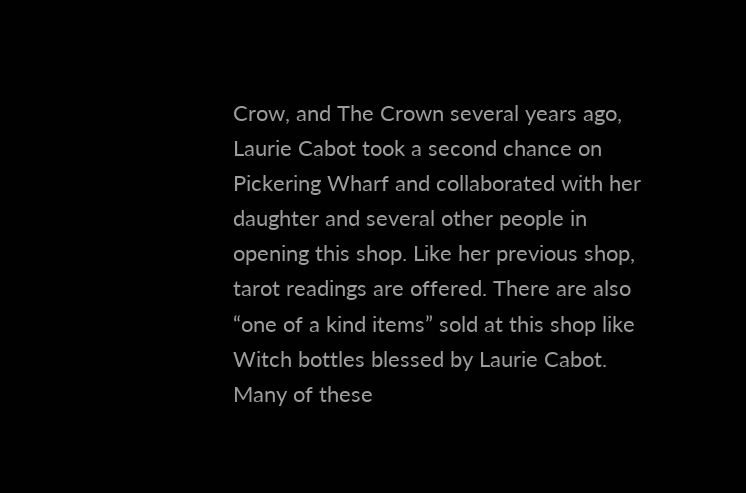Crow, and The Crown several years ago, Laurie Cabot took a second chance on Pickering Wharf and collaborated with her daughter and several other people in opening this shop. Like her previous shop, tarot readings are offered. There are also “one of a kind items” sold at this shop like Witch bottles blessed by Laurie Cabot. Many of these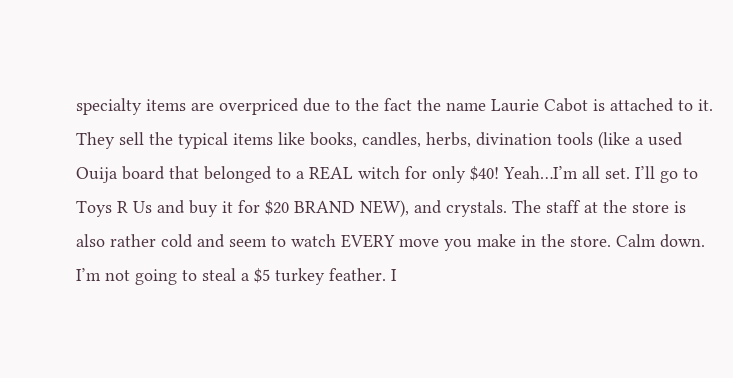specialty items are overpriced due to the fact the name Laurie Cabot is attached to it. They sell the typical items like books, candles, herbs, divination tools (like a used Ouija board that belonged to a REAL witch for only $40! Yeah…I’m all set. I’ll go to Toys R Us and buy it for $20 BRAND NEW), and crystals. The staff at the store is also rather cold and seem to watch EVERY move you make in the store. Calm down. I’m not going to steal a $5 turkey feather. I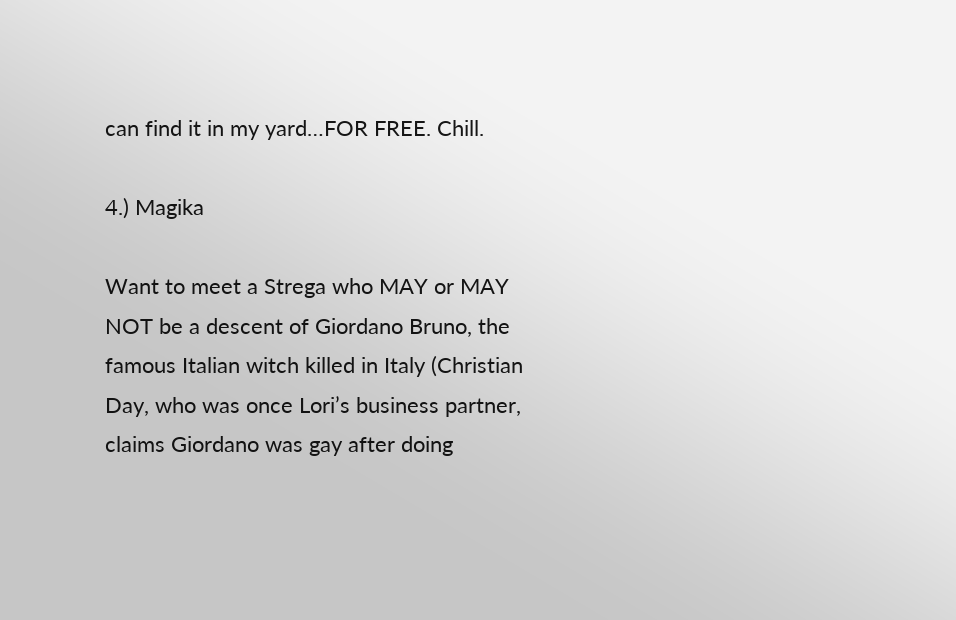can find it in my yard…FOR FREE. Chill.

4.) Magika

Want to meet a Strega who MAY or MAY NOT be a descent of Giordano Bruno, the famous Italian witch killed in Italy (Christian Day, who was once Lori’s business partner, claims Giordano was gay after doing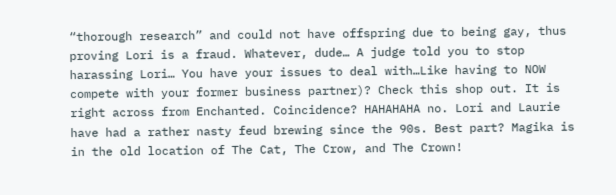“thorough research” and could not have offspring due to being gay, thus proving Lori is a fraud. Whatever, dude… A judge told you to stop harassing Lori… You have your issues to deal with…Like having to NOW compete with your former business partner)? Check this shop out. It is right across from Enchanted. Coincidence? HAHAHAHA no. Lori and Laurie have had a rather nasty feud brewing since the 90s. Best part? Magika is in the old location of The Cat, The Crow, and The Crown!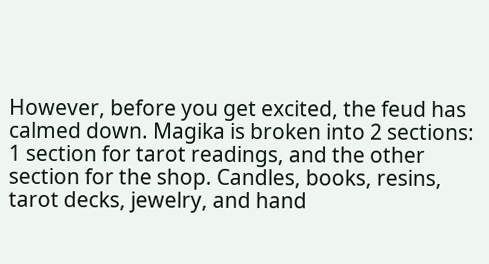However, before you get excited, the feud has calmed down. Magika is broken into 2 sections: 1 section for tarot readings, and the other section for the shop. Candles, books, resins, tarot decks, jewelry, and hand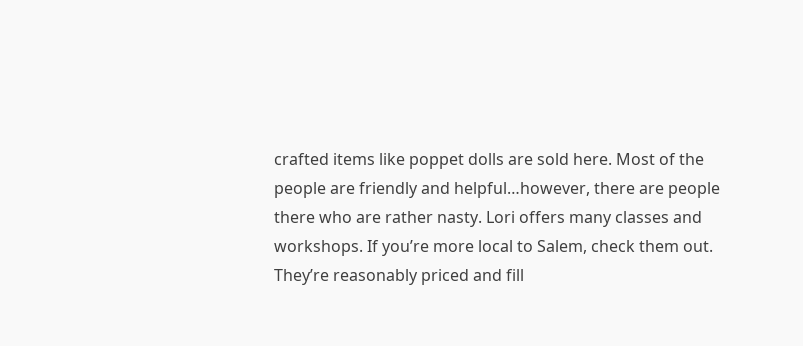crafted items like poppet dolls are sold here. Most of the people are friendly and helpful…however, there are people there who are rather nasty. Lori offers many classes and workshops. If you’re more local to Salem, check them out. They’re reasonably priced and fill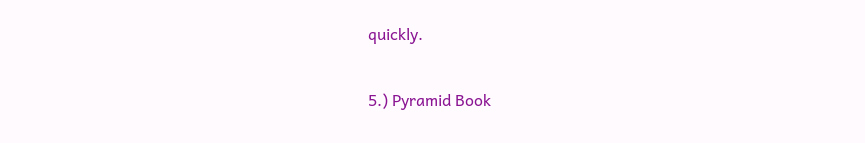quickly.

5.) Pyramid Book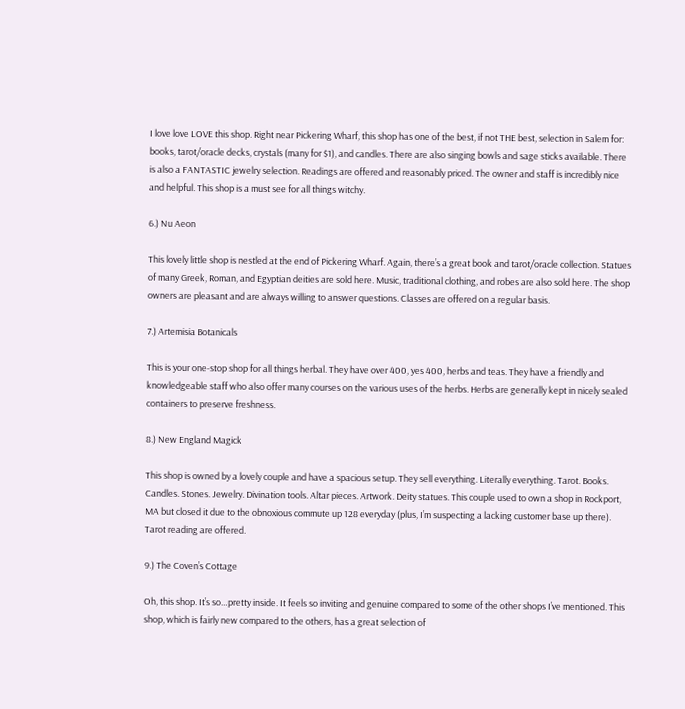I love love LOVE this shop. Right near Pickering Wharf, this shop has one of the best, if not THE best, selection in Salem for: books, tarot/oracle decks, crystals (many for $1), and candles. There are also singing bowls and sage sticks available. There is also a FANTASTIC jewelry selection. Readings are offered and reasonably priced. The owner and staff is incredibly nice and helpful. This shop is a must see for all things witchy.

6.) Nu Aeon

This lovely little shop is nestled at the end of Pickering Wharf. Again, there’s a great book and tarot/oracle collection. Statues of many Greek, Roman, and Egyptian deities are sold here. Music, traditional clothing, and robes are also sold here. The shop owners are pleasant and are always willing to answer questions. Classes are offered on a regular basis.

7.) Artemisia Botanicals

This is your one-stop shop for all things herbal. They have over 400, yes 400, herbs and teas. They have a friendly and knowledgeable staff who also offer many courses on the various uses of the herbs. Herbs are generally kept in nicely sealed containers to preserve freshness.

8.) New England Magick

This shop is owned by a lovely couple and have a spacious setup. They sell everything. Literally everything. Tarot. Books. Candles. Stones. Jewelry. Divination tools. Altar pieces. Artwork. Deity statues. This couple used to own a shop in Rockport, MA but closed it due to the obnoxious commute up 128 everyday (plus, I’m suspecting a lacking customer base up there). Tarot reading are offered.

9.) The Coven’s Cottage

Oh, this shop. It’s so…pretty inside. It feels so inviting and genuine compared to some of the other shops I’ve mentioned. This shop, which is fairly new compared to the others, has a great selection of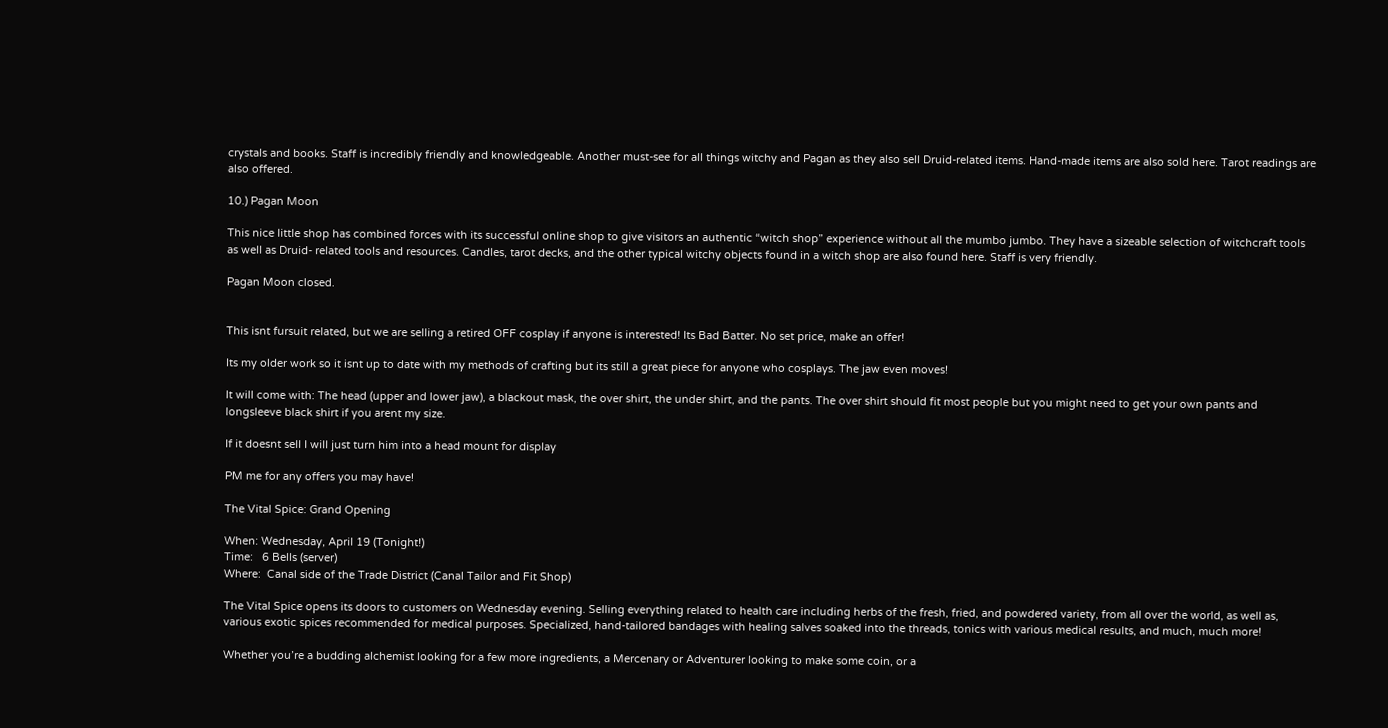crystals and books. Staff is incredibly friendly and knowledgeable. Another must-see for all things witchy and Pagan as they also sell Druid-related items. Hand-made items are also sold here. Tarot readings are also offered.

10.) Pagan Moon

This nice little shop has combined forces with its successful online shop to give visitors an authentic “witch shop” experience without all the mumbo jumbo. They have a sizeable selection of witchcraft tools as well as Druid- related tools and resources. Candles, tarot decks, and the other typical witchy objects found in a witch shop are also found here. Staff is very friendly.

Pagan Moon closed.


This isnt fursuit related, but we are selling a retired OFF cosplay if anyone is interested! Its Bad Batter. No set price, make an offer!

Its my older work so it isnt up to date with my methods of crafting but its still a great piece for anyone who cosplays. The jaw even moves!

It will come with: The head (upper and lower jaw), a blackout mask, the over shirt, the under shirt, and the pants. The over shirt should fit most people but you might need to get your own pants and longsleeve black shirt if you arent my size.

If it doesnt sell I will just turn him into a head mount for display

PM me for any offers you may have!

The Vital Spice: Grand Opening

When: Wednesday, April 19 (Tonight!)
Time:   6 Bells (server)
Where:  Canal side of the Trade District (Canal Tailor and Fit Shop)

The Vital Spice opens its doors to customers on Wednesday evening. Selling everything related to health care including herbs of the fresh, fried, and powdered variety, from all over the world, as well as, various exotic spices recommended for medical purposes. Specialized, hand-tailored bandages with healing salves soaked into the threads, tonics with various medical results, and much, much more!

Whether you’re a budding alchemist looking for a few more ingredients, a Mercenary or Adventurer looking to make some coin, or a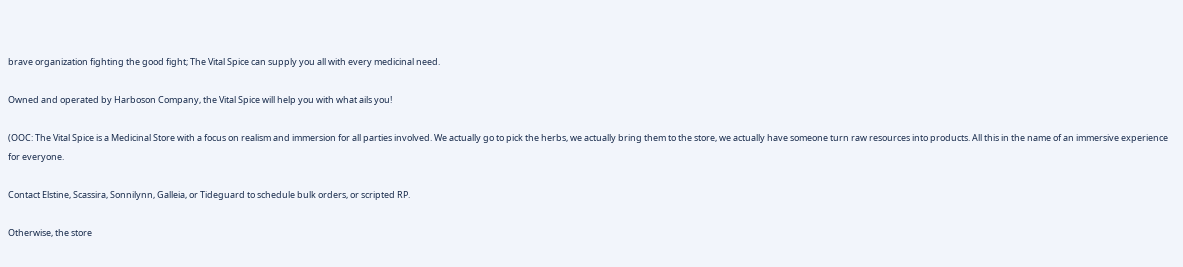brave organization fighting the good fight; The Vital Spice can supply you all with every medicinal need.

Owned and operated by Harboson Company, the Vital Spice will help you with what ails you!

(OOC: The Vital Spice is a Medicinal Store with a focus on realism and immersion for all parties involved. We actually go to pick the herbs, we actually bring them to the store, we actually have someone turn raw resources into products. All this in the name of an immersive experience for everyone.

Contact Elstine, Scassira, Sonnilynn, Galleia, or Tideguard to schedule bulk orders, or scripted RP.

Otherwise, the store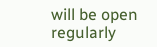will be open regularly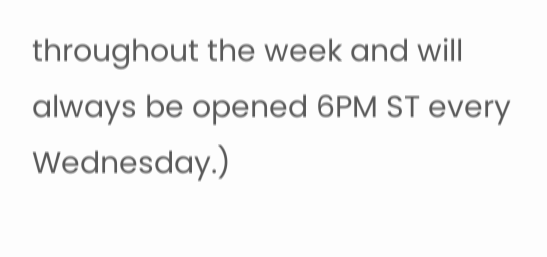throughout the week and will always be opened 6PM ST every Wednesday.)